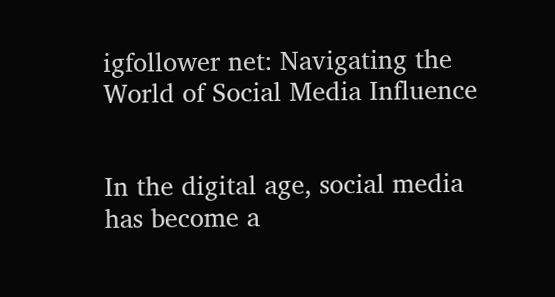igfollower net: Navigating the World of Social Media Influence


In the digital age, social media has become a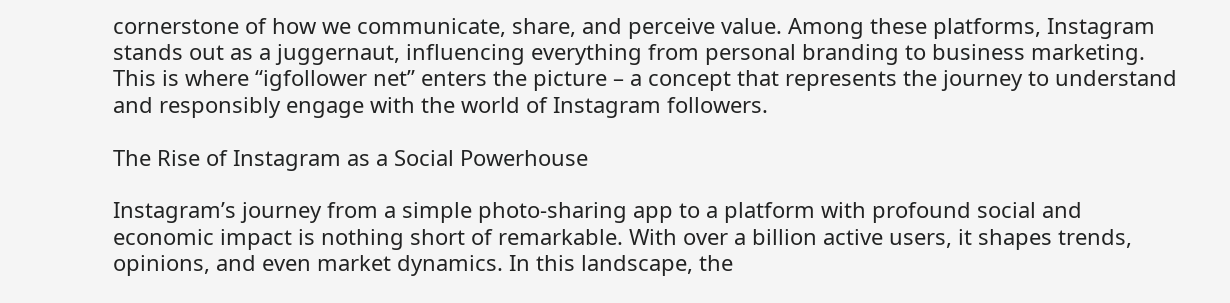cornerstone of how we communicate, share, and perceive value. Among these platforms, Instagram stands out as a juggernaut, influencing everything from personal branding to business marketing. This is where “igfollower net” enters the picture – a concept that represents the journey to understand and responsibly engage with the world of Instagram followers.

The Rise of Instagram as a Social Powerhouse

Instagram’s journey from a simple photo-sharing app to a platform with profound social and economic impact is nothing short of remarkable. With over a billion active users, it shapes trends, opinions, and even market dynamics. In this landscape, the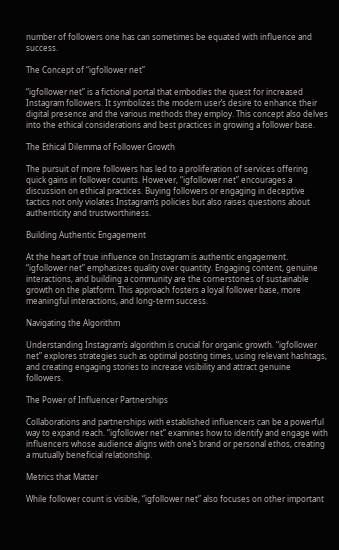number of followers one has can sometimes be equated with influence and success.

The Concept of “igfollower net”

“igfollower net” is a fictional portal that embodies the quest for increased Instagram followers. It symbolizes the modern user’s desire to enhance their digital presence and the various methods they employ. This concept also delves into the ethical considerations and best practices in growing a follower base.

The Ethical Dilemma of Follower Growth

The pursuit of more followers has led to a proliferation of services offering quick gains in follower counts. However, “igfollower net” encourages a discussion on ethical practices. Buying followers or engaging in deceptive tactics not only violates Instagram’s policies but also raises questions about authenticity and trustworthiness.

Building Authentic Engagement

At the heart of true influence on Instagram is authentic engagement. “igfollower net” emphasizes quality over quantity. Engaging content, genuine interactions, and building a community are the cornerstones of sustainable growth on the platform. This approach fosters a loyal follower base, more meaningful interactions, and long-term success.

Navigating the Algorithm

Understanding Instagram’s algorithm is crucial for organic growth. “igfollower net” explores strategies such as optimal posting times, using relevant hashtags, and creating engaging stories to increase visibility and attract genuine followers.

The Power of Influencer Partnerships

Collaborations and partnerships with established influencers can be a powerful way to expand reach. “igfollower net” examines how to identify and engage with influencers whose audience aligns with one’s brand or personal ethos, creating a mutually beneficial relationship.

Metrics that Matter

While follower count is visible, “igfollower net” also focuses on other important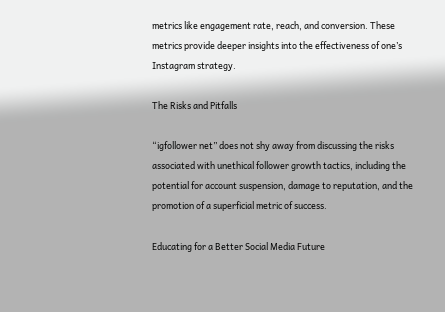metrics like engagement rate, reach, and conversion. These metrics provide deeper insights into the effectiveness of one’s Instagram strategy.

The Risks and Pitfalls

“igfollower net” does not shy away from discussing the risks associated with unethical follower growth tactics, including the potential for account suspension, damage to reputation, and the promotion of a superficial metric of success.

Educating for a Better Social Media Future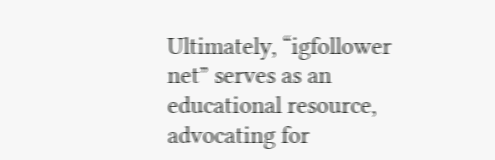Ultimately, “igfollower net” serves as an educational resource, advocating for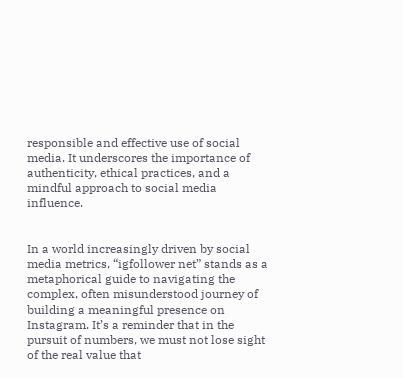responsible and effective use of social media. It underscores the importance of authenticity, ethical practices, and a mindful approach to social media influence.


In a world increasingly driven by social media metrics, “igfollower net” stands as a metaphorical guide to navigating the complex, often misunderstood journey of building a meaningful presence on Instagram. It’s a reminder that in the pursuit of numbers, we must not lose sight of the real value that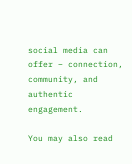social media can offer – connection, community, and authentic engagement.

You may also read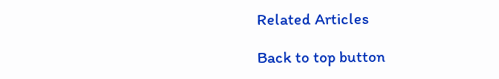Related Articles

Back to top button